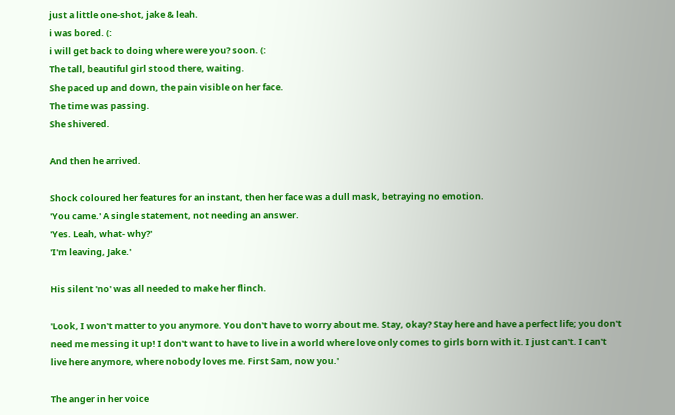just a little one-shot, jake & leah.
i was bored. (:
i will get back to doing where were you? soon. (:
The tall, beautiful girl stood there, waiting.
She paced up and down, the pain visible on her face.
The time was passing.
She shivered.

And then he arrived.

Shock coloured her features for an instant, then her face was a dull mask, betraying no emotion.
'You came.' A single statement, not needing an answer.
'Yes. Leah, what- why?'
'I'm leaving, Jake.'

His silent 'no' was all needed to make her flinch.

'Look, I won't matter to you anymore. You don't have to worry about me. Stay, okay? Stay here and have a perfect life; you don't need me messing it up! I don't want to have to live in a world where love only comes to girls born with it. I just can't. I can't live here anymore, where nobody loves me. First Sam, now you.'

The anger in her voice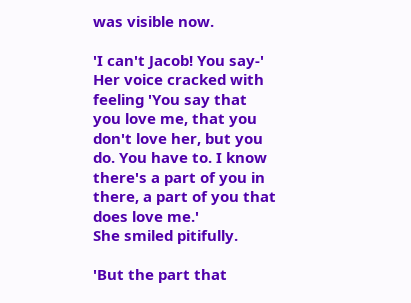was visible now.

'I can't Jacob! You say-' Her voice cracked with feeling 'You say that you love me, that you don't love her, but you do. You have to. I know there's a part of you in there, a part of you that does love me.'
She smiled pitifully.

'But the part that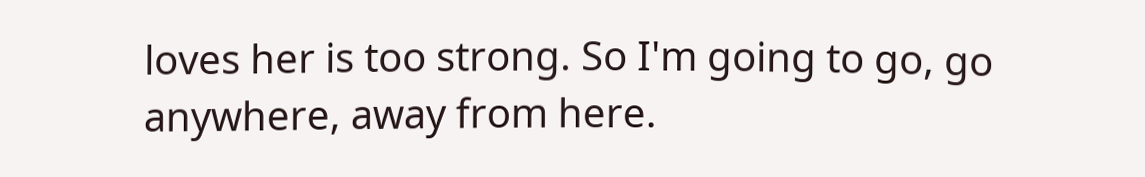loves her is too strong. So I'm going to go, go anywhere, away from here.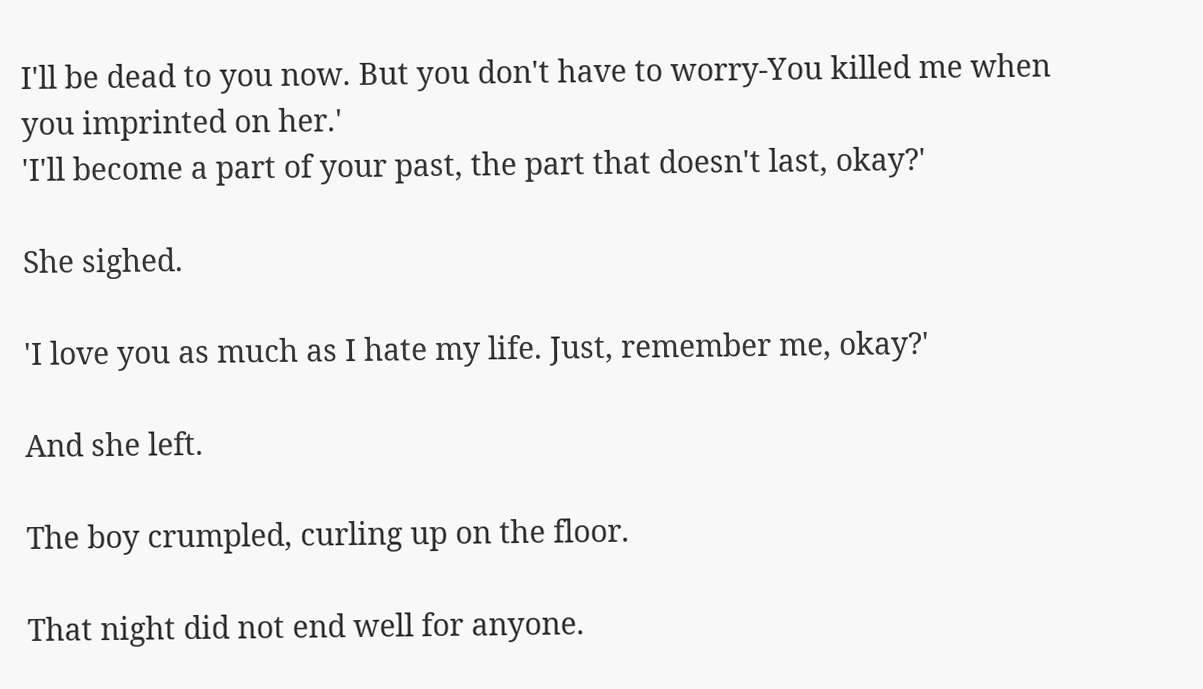I'll be dead to you now. But you don't have to worry-You killed me when you imprinted on her.'
'I'll become a part of your past, the part that doesn't last, okay?'

She sighed.

'I love you as much as I hate my life. Just, remember me, okay?'

And she left.

The boy crumpled, curling up on the floor.

That night did not end well for anyone.